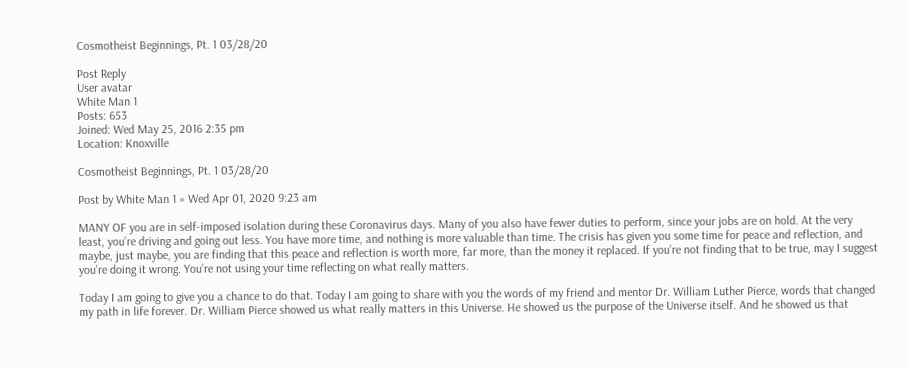Cosmotheist Beginnings, Pt. 1 03/28/20

Post Reply
User avatar
White Man 1
Posts: 653
Joined: Wed May 25, 2016 2:35 pm
Location: Knoxville

Cosmotheist Beginnings, Pt. 1 03/28/20

Post by White Man 1 » Wed Apr 01, 2020 9:23 am

MANY OF you are in self-imposed isolation during these Coronavirus days. Many of you also have fewer duties to perform, since your jobs are on hold. At the very least, you’re driving and going out less. You have more time, and nothing is more valuable than time. The crisis has given you some time for peace and reflection, and maybe, just maybe, you are finding that this peace and reflection is worth more, far more, than the money it replaced. If you’re not finding that to be true, may I suggest you’re doing it wrong. You’re not using your time reflecting on what really matters.

Today I am going to give you a chance to do that. Today I am going to share with you the words of my friend and mentor Dr. William Luther Pierce, words that changed my path in life forever. Dr. William Pierce showed us what really matters in this Universe. He showed us the purpose of the Universe itself. And he showed us that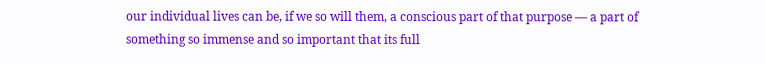our individual lives can be, if we so will them, a conscious part of that purpose — a part of something so immense and so important that its full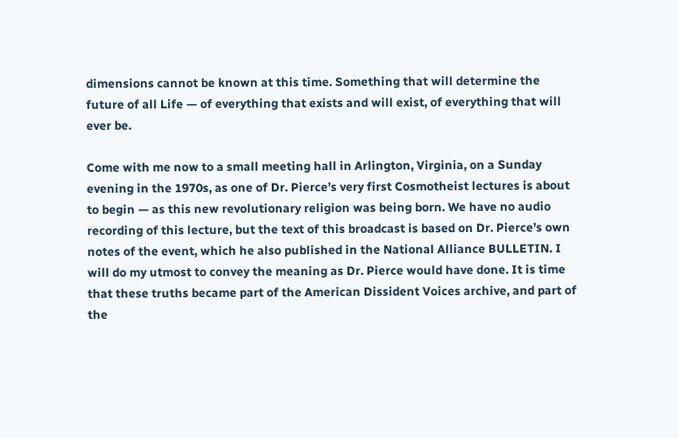dimensions cannot be known at this time. Something that will determine the future of all Life — of everything that exists and will exist, of everything that will ever be.

Come with me now to a small meeting hall in Arlington, Virginia, on a Sunday evening in the 1970s, as one of Dr. Pierce’s very first Cosmotheist lectures is about to begin — as this new revolutionary religion was being born. We have no audio recording of this lecture, but the text of this broadcast is based on Dr. Pierce’s own notes of the event, which he also published in the National Alliance BULLETIN. I will do my utmost to convey the meaning as Dr. Pierce would have done. It is time that these truths became part of the American Dissident Voices archive, and part of the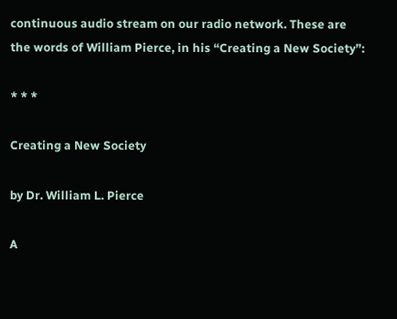continuous audio stream on our radio network. These are the words of William Pierce, in his “Creating a New Society”:

* * *

Creating a New Society

by Dr. William L. Pierce

A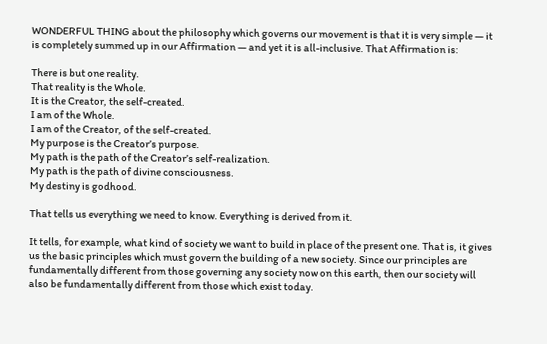WONDERFUL THING about the philosophy which governs our movement is that it is very simple — it is completely summed up in our Affirmation — and yet it is all-inclusive. That Affirmation is:

There is but one reality.
That reality is the Whole.
It is the Creator, the self-created.
I am of the Whole.
I am of the Creator, of the self-created.
My purpose is the Creator’s purpose.
My path is the path of the Creator’s self-realization.
My path is the path of divine consciousness.
My destiny is godhood.

That tells us everything we need to know. Everything is derived from it.

It tells, for example, what kind of society we want to build in place of the present one. That is, it gives us the basic principles which must govern the building of a new society. Since our principles are fundamentally different from those governing any society now on this earth, then our society will also be fundamentally different from those which exist today.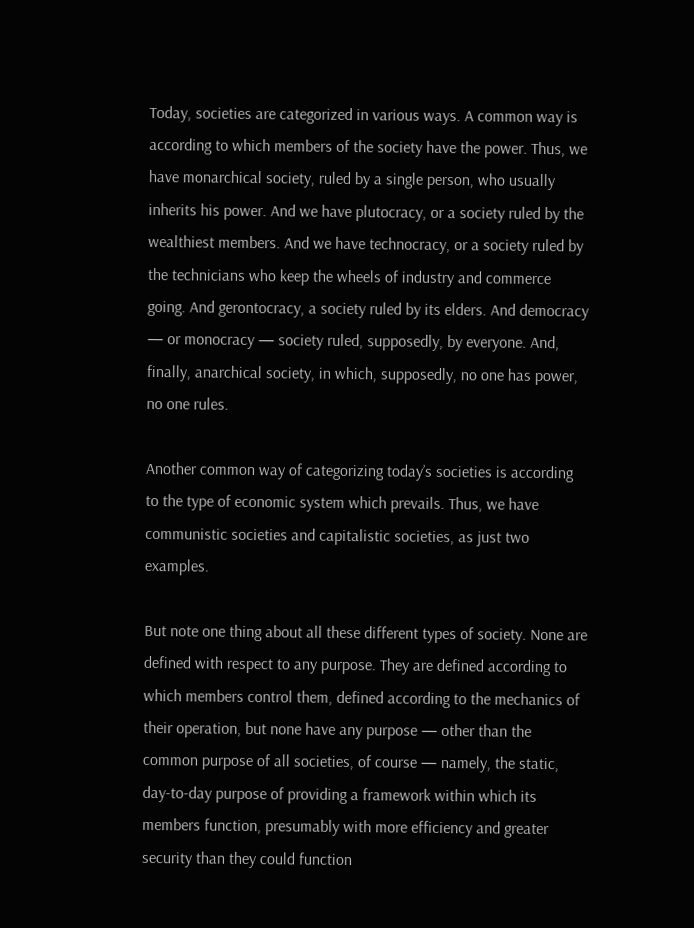Today, societies are categorized in various ways. A common way is according to which members of the society have the power. Thus, we have monarchical society, ruled by a single person, who usually inherits his power. And we have plutocracy, or a society ruled by the wealthiest members. And we have technocracy, or a society ruled by the technicians who keep the wheels of industry and commerce going. And gerontocracy, a society ruled by its elders. And democracy — or monocracy — society ruled, supposedly, by everyone. And, finally, anarchical society, in which, supposedly, no one has power, no one rules.

Another common way of categorizing today’s societies is according to the type of economic system which prevails. Thus, we have communistic societies and capitalistic societies, as just two examples.

But note one thing about all these different types of society. None are defined with respect to any purpose. They are defined according to which members control them, defined according to the mechanics of their operation, but none have any purpose — other than the common purpose of all societies, of course — namely, the static, day-to-day purpose of providing a framework within which its members function, presumably with more efficiency and greater security than they could function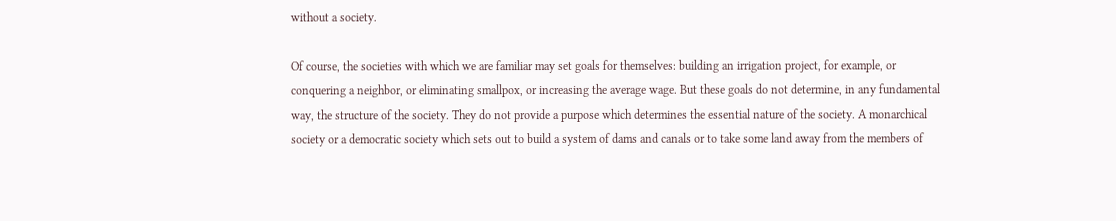without a society.

Of course, the societies with which we are familiar may set goals for themselves: building an irrigation project, for example, or conquering a neighbor, or eliminating smallpox, or increasing the average wage. But these goals do not determine, in any fundamental way, the structure of the society. They do not provide a purpose which determines the essential nature of the society. A monarchical society or a democratic society which sets out to build a system of dams and canals or to take some land away from the members of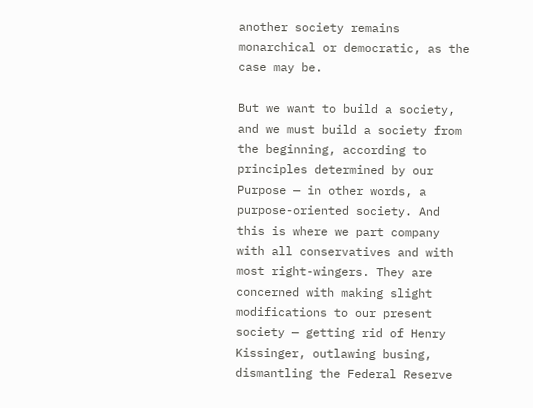another society remains monarchical or democratic, as the case may be.

But we want to build a society, and we must build a society from the beginning, according to principles determined by our Purpose — in other words, a purpose-oriented society. And this is where we part company with all conservatives and with most right-wingers. They are concerned with making slight modifications to our present society — getting rid of Henry Kissinger, outlawing busing, dismantling the Federal Reserve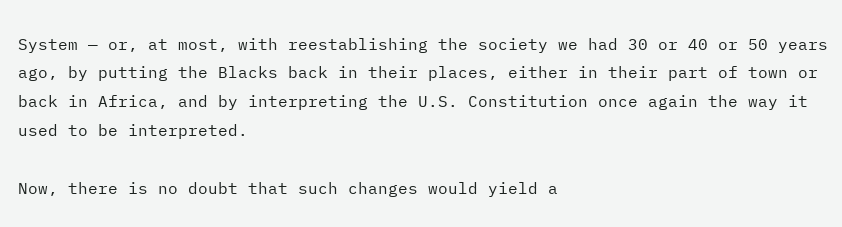System — or, at most, with reestablishing the society we had 30 or 40 or 50 years ago, by putting the Blacks back in their places, either in their part of town or back in Africa, and by interpreting the U.S. Constitution once again the way it used to be interpreted.

Now, there is no doubt that such changes would yield a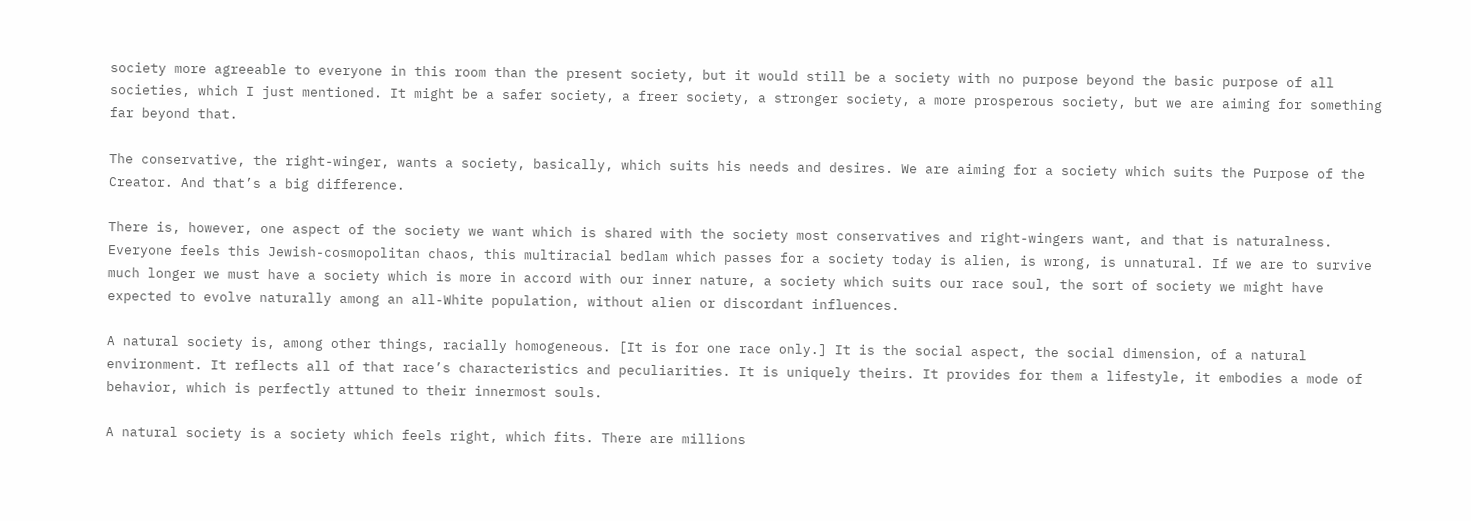society more agreeable to everyone in this room than the present society, but it would still be a society with no purpose beyond the basic purpose of all societies, which I just mentioned. It might be a safer society, a freer society, a stronger society, a more prosperous society, but we are aiming for something far beyond that.

The conservative, the right-winger, wants a society, basically, which suits his needs and desires. We are aiming for a society which suits the Purpose of the Creator. And that’s a big difference.

There is, however, one aspect of the society we want which is shared with the society most conservatives and right-wingers want, and that is naturalness. Everyone feels this Jewish-cosmopolitan chaos, this multiracial bedlam which passes for a society today is alien, is wrong, is unnatural. If we are to survive much longer we must have a society which is more in accord with our inner nature, a society which suits our race soul, the sort of society we might have expected to evolve naturally among an all-White population, without alien or discordant influences.

A natural society is, among other things, racially homogeneous. [It is for one race only.] It is the social aspect, the social dimension, of a natural environment. It reflects all of that race’s characteristics and peculiarities. It is uniquely theirs. It provides for them a lifestyle, it embodies a mode of behavior, which is perfectly attuned to their innermost souls.

A natural society is a society which feels right, which fits. There are millions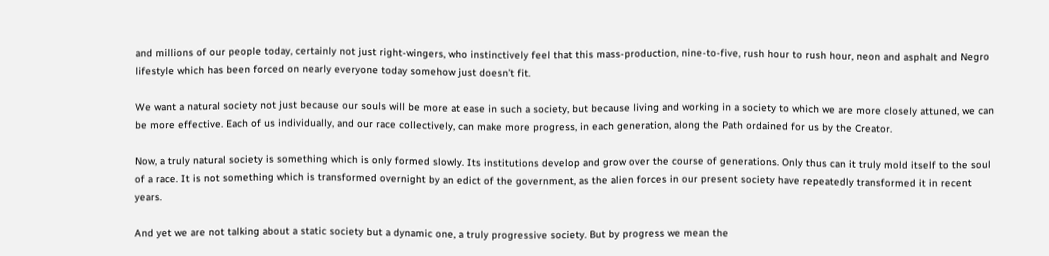and millions of our people today, certainly not just right-wingers, who instinctively feel that this mass-production, nine-to-five, rush hour to rush hour, neon and asphalt and Negro lifestyle which has been forced on nearly everyone today somehow just doesn’t fit.

We want a natural society not just because our souls will be more at ease in such a society, but because living and working in a society to which we are more closely attuned, we can be more effective. Each of us individually, and our race collectively, can make more progress, in each generation, along the Path ordained for us by the Creator.

Now, a truly natural society is something which is only formed slowly. Its institutions develop and grow over the course of generations. Only thus can it truly mold itself to the soul of a race. It is not something which is transformed overnight by an edict of the government, as the alien forces in our present society have repeatedly transformed it in recent years.

And yet we are not talking about a static society but a dynamic one, a truly progressive society. But by progress we mean the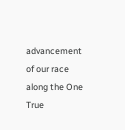advancement of our race along the One True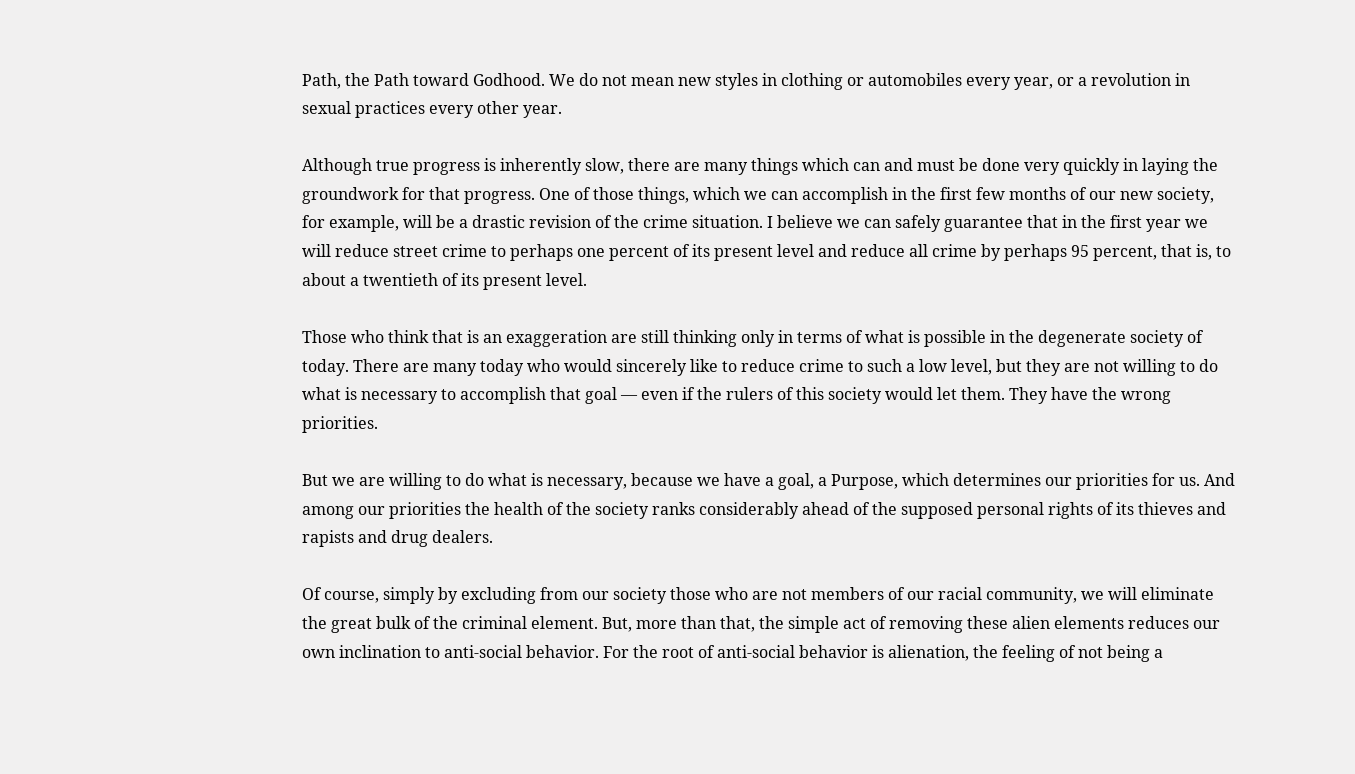Path, the Path toward Godhood. We do not mean new styles in clothing or automobiles every year, or a revolution in sexual practices every other year.

Although true progress is inherently slow, there are many things which can and must be done very quickly in laying the groundwork for that progress. One of those things, which we can accomplish in the first few months of our new society, for example, will be a drastic revision of the crime situation. I believe we can safely guarantee that in the first year we will reduce street crime to perhaps one percent of its present level and reduce all crime by perhaps 95 percent, that is, to about a twentieth of its present level.

Those who think that is an exaggeration are still thinking only in terms of what is possible in the degenerate society of today. There are many today who would sincerely like to reduce crime to such a low level, but they are not willing to do what is necessary to accomplish that goal — even if the rulers of this society would let them. They have the wrong priorities.

But we are willing to do what is necessary, because we have a goal, a Purpose, which determines our priorities for us. And among our priorities the health of the society ranks considerably ahead of the supposed personal rights of its thieves and rapists and drug dealers.

Of course, simply by excluding from our society those who are not members of our racial community, we will eliminate the great bulk of the criminal element. But, more than that, the simple act of removing these alien elements reduces our own inclination to anti-social behavior. For the root of anti-social behavior is alienation, the feeling of not being a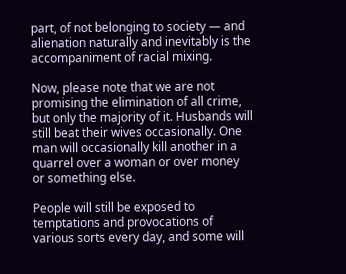part, of not belonging to society — and alienation naturally and inevitably is the accompaniment of racial mixing.

Now, please note that we are not promising the elimination of all crime, but only the majority of it. Husbands will still beat their wives occasionally. One man will occasionally kill another in a quarrel over a woman or over money or something else.

People will still be exposed to temptations and provocations of various sorts every day, and some will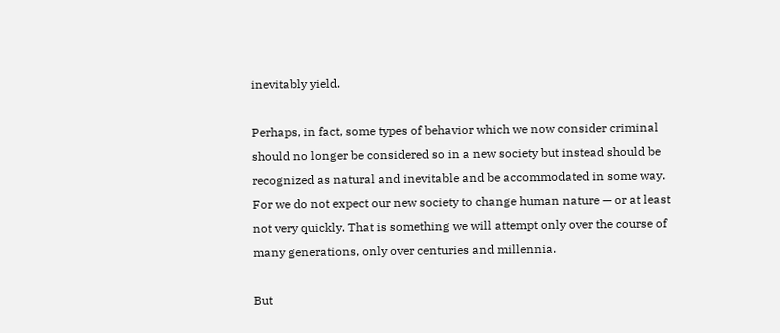inevitably yield.

Perhaps, in fact, some types of behavior which we now consider criminal should no longer be considered so in a new society but instead should be recognized as natural and inevitable and be accommodated in some way. For we do not expect our new society to change human nature — or at least not very quickly. That is something we will attempt only over the course of many generations, only over centuries and millennia.

But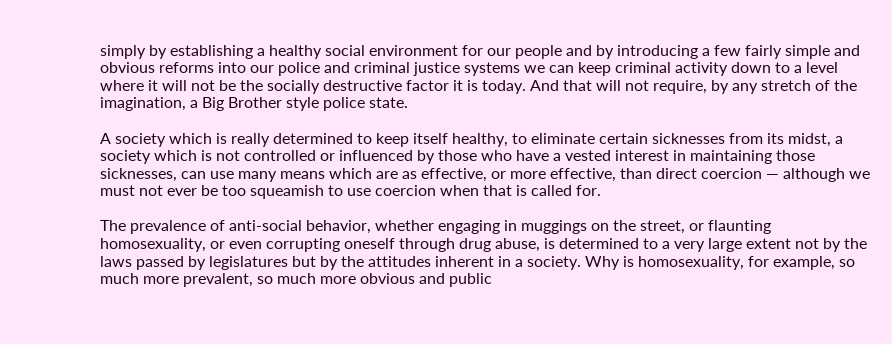simply by establishing a healthy social environment for our people and by introducing a few fairly simple and obvious reforms into our police and criminal justice systems we can keep criminal activity down to a level where it will not be the socially destructive factor it is today. And that will not require, by any stretch of the imagination, a Big Brother style police state.

A society which is really determined to keep itself healthy, to eliminate certain sicknesses from its midst, a society which is not controlled or influenced by those who have a vested interest in maintaining those sicknesses, can use many means which are as effective, or more effective, than direct coercion — although we must not ever be too squeamish to use coercion when that is called for.

The prevalence of anti-social behavior, whether engaging in muggings on the street, or flaunting homosexuality, or even corrupting oneself through drug abuse, is determined to a very large extent not by the laws passed by legislatures but by the attitudes inherent in a society. Why is homosexuality, for example, so much more prevalent, so much more obvious and public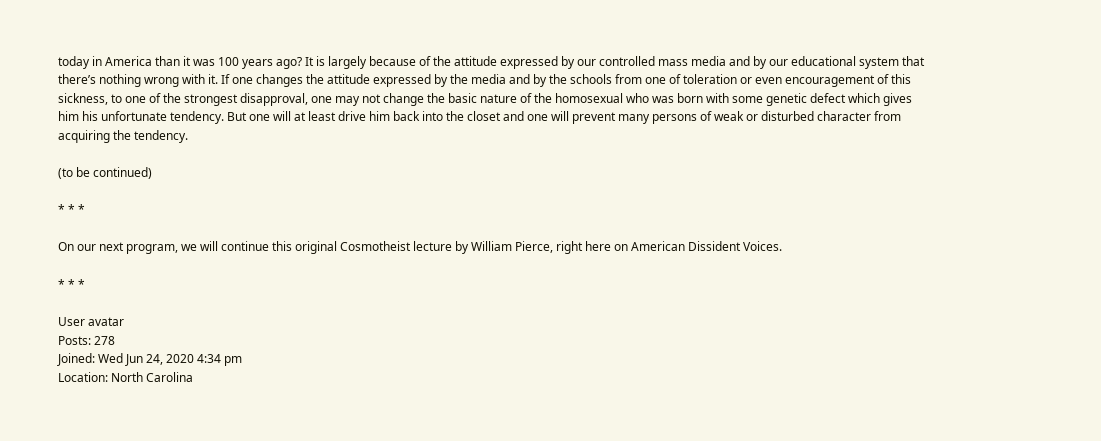today in America than it was 100 years ago? It is largely because of the attitude expressed by our controlled mass media and by our educational system that there’s nothing wrong with it. If one changes the attitude expressed by the media and by the schools from one of toleration or even encouragement of this sickness, to one of the strongest disapproval, one may not change the basic nature of the homosexual who was born with some genetic defect which gives him his unfortunate tendency. But one will at least drive him back into the closet and one will prevent many persons of weak or disturbed character from acquiring the tendency.

(to be continued)

* * *

On our next program, we will continue this original Cosmotheist lecture by William Pierce, right here on American Dissident Voices.

* * *

User avatar
Posts: 278
Joined: Wed Jun 24, 2020 4:34 pm
Location: North Carolina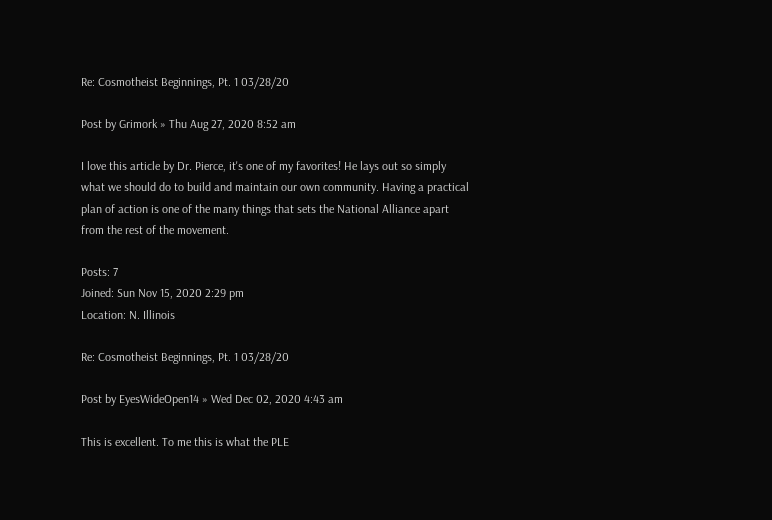Re: Cosmotheist Beginnings, Pt. 1 03/28/20

Post by Grimork » Thu Aug 27, 2020 8:52 am

I love this article by Dr. Pierce, it's one of my favorites! He lays out so simply what we should do to build and maintain our own community. Having a practical plan of action is one of the many things that sets the National Alliance apart from the rest of the movement.

Posts: 7
Joined: Sun Nov 15, 2020 2:29 pm
Location: N. Illinois

Re: Cosmotheist Beginnings, Pt. 1 03/28/20

Post by EyesWideOpen14 » Wed Dec 02, 2020 4:43 am

This is excellent. To me this is what the PLE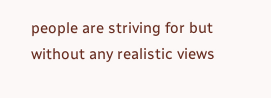people are striving for but without any realistic views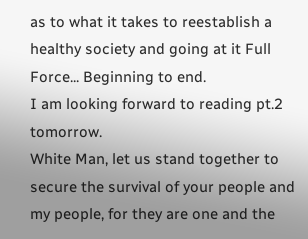as to what it takes to reestablish a healthy society and going at it Full Force... Beginning to end.
I am looking forward to reading pt.2 tomorrow.
White Man, let us stand together to secure the survival of your people and my people, for they are one and the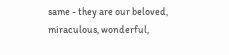same - they are our beloved, miraculous, wonderful,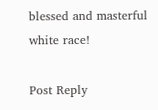blessed and masterful white race!

Post Reply